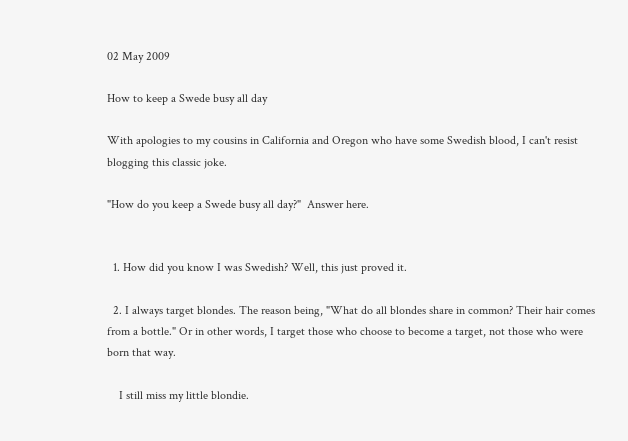02 May 2009

How to keep a Swede busy all day

With apologies to my cousins in California and Oregon who have some Swedish blood, I can't resist blogging this classic joke.

"How do you keep a Swede busy all day?"  Answer here.


  1. How did you know I was Swedish? Well, this just proved it.

  2. I always target blondes. The reason being, "What do all blondes share in common? Their hair comes from a bottle." Or in other words, I target those who choose to become a target, not those who were born that way.

    I still miss my little blondie.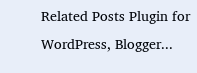Related Posts Plugin for WordPress, Blogger...